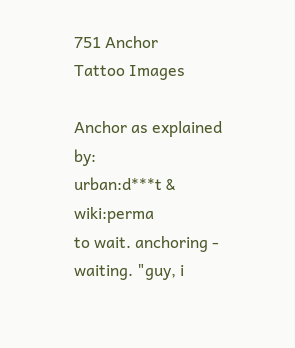751 Anchor
Tattoo Images

Anchor as explained by:
urban:d***t & wiki:perma
to wait. anchoring - waiting. "guy, i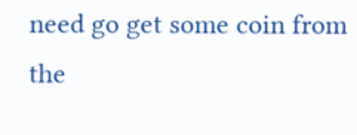need go get some coin from the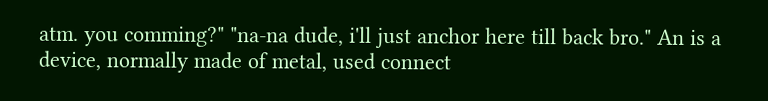atm. you comming?" "na-na dude, i'll just anchor here till back bro." An is a device, normally made of metal, used connect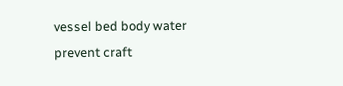vessel bed body water prevent craft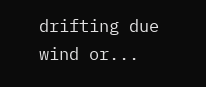drifting due wind or...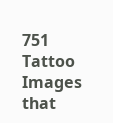751 Tattoo Images that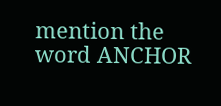mention the word ANCHOR